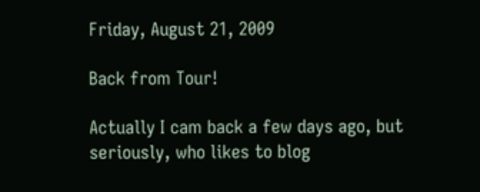Friday, August 21, 2009

Back from Tour!

Actually I cam back a few days ago, but seriously, who likes to blog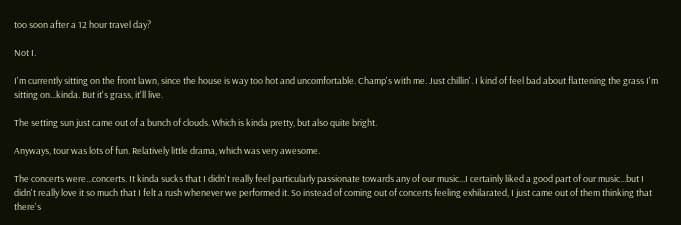too soon after a 12 hour travel day?

Not I.

I'm currently sitting on the front lawn, since the house is way too hot and uncomfortable. Champ's with me. Just chillin'. I kind of feel bad about flattening the grass I'm sitting on...kinda. But it's grass, it'll live.

The setting sun just came out of a bunch of clouds. Which is kinda pretty, but also quite bright.

Anyways, tour was lots of fun. Relatively little drama, which was very awesome.

The concerts were...concerts. It kinda sucks that I didn't really feel particularly passionate towards any of our music...I certainly liked a good part of our music...but I didn't really love it so much that I felt a rush whenever we performed it. So instead of coming out of concerts feeling exhilarated, I just came out of them thinking that there's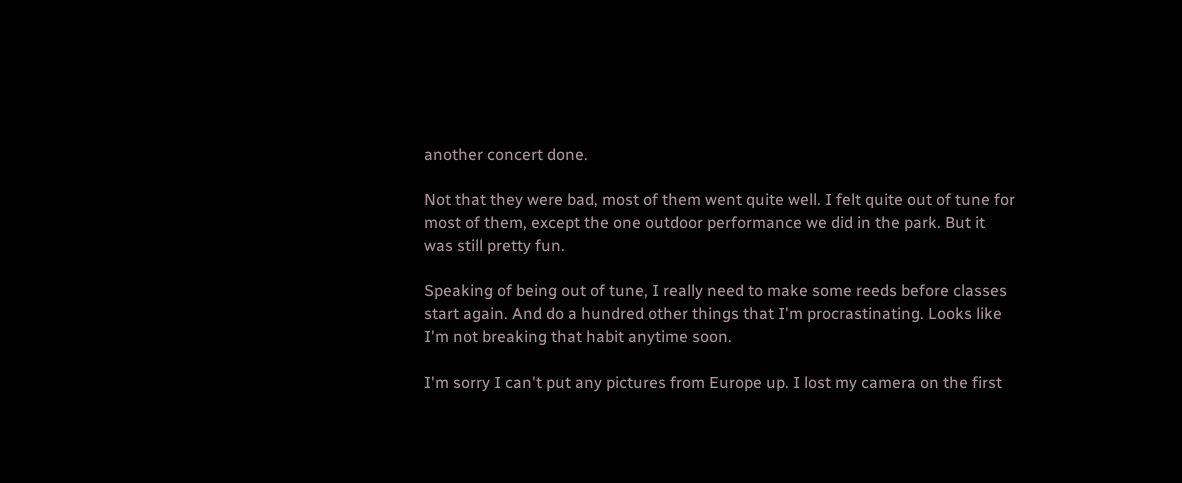another concert done.

Not that they were bad, most of them went quite well. I felt quite out of tune for most of them, except the one outdoor performance we did in the park. But it was still pretty fun.

Speaking of being out of tune, I really need to make some reeds before classes start again. And do a hundred other things that I'm procrastinating. Looks like I'm not breaking that habit anytime soon.

I'm sorry I can't put any pictures from Europe up. I lost my camera on the first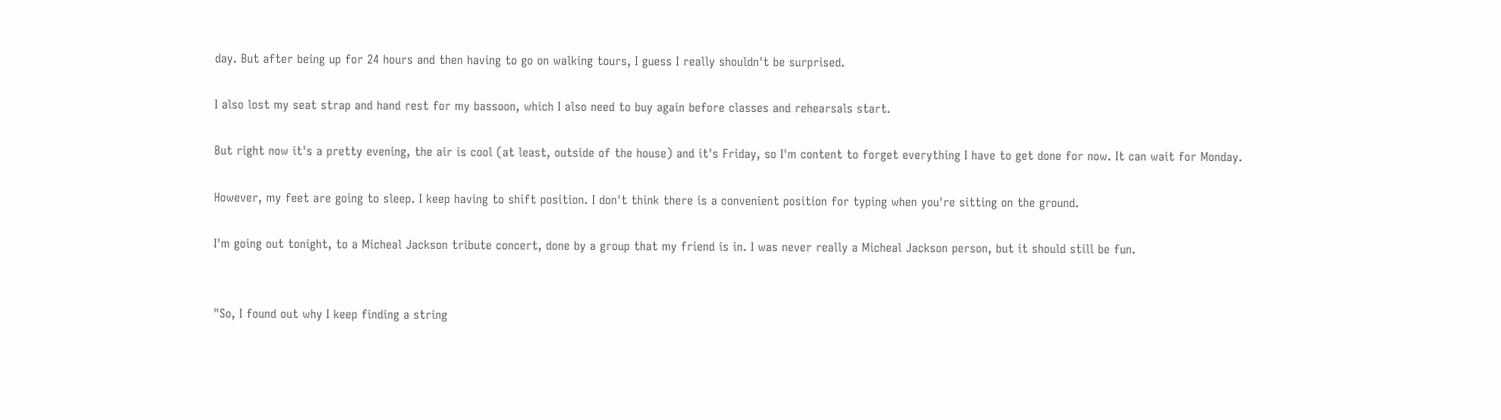day. But after being up for 24 hours and then having to go on walking tours, I guess I really shouldn't be surprised.

I also lost my seat strap and hand rest for my bassoon, which I also need to buy again before classes and rehearsals start.

But right now it's a pretty evening, the air is cool (at least, outside of the house) and it's Friday, so I'm content to forget everything I have to get done for now. It can wait for Monday.

However, my feet are going to sleep. I keep having to shift position. I don't think there is a convenient position for typing when you're sitting on the ground.

I'm going out tonight, to a Micheal Jackson tribute concert, done by a group that my friend is in. I was never really a Micheal Jackson person, but it should still be fun.


"So, I found out why I keep finding a string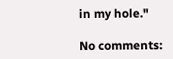in my hole."

No comments: